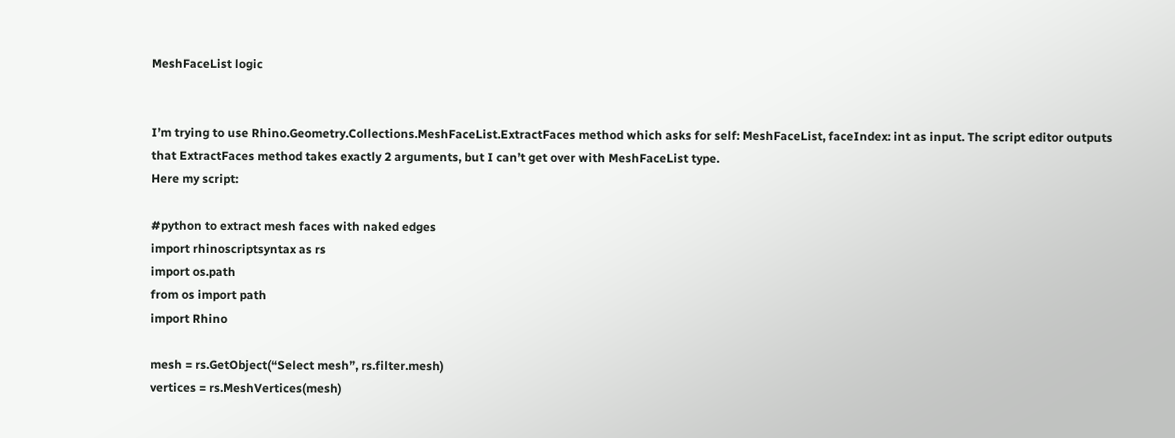MeshFaceList logic


I’m trying to use Rhino.Geometry.Collections.MeshFaceList.ExtractFaces method which asks for self: MeshFaceList, faceIndex: int as input. The script editor outputs that ExtractFaces method takes exactly 2 arguments, but I can’t get over with MeshFaceList type.
Here my script:

#python to extract mesh faces with naked edges
import rhinoscriptsyntax as rs
import os.path
from os import path
import Rhino

mesh = rs.GetObject(“Select mesh”, rs.filter.mesh)
vertices = rs.MeshVertices(mesh)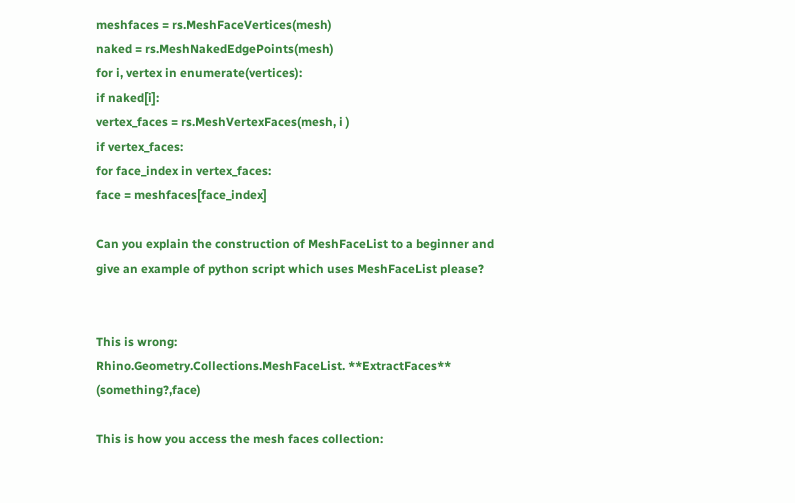meshfaces = rs.MeshFaceVertices(mesh)
naked = rs.MeshNakedEdgePoints(mesh)
for i, vertex in enumerate(vertices):
if naked[i]:
vertex_faces = rs.MeshVertexFaces(mesh, i )
if vertex_faces:
for face_index in vertex_faces:
face = meshfaces[face_index]

Can you explain the construction of MeshFaceList to a beginner and give an example of python script which uses MeshFaceList please?


This is wrong:
Rhino.Geometry.Collections.MeshFaceList. **ExtractFaces** (something?,face)

This is how you access the mesh faces collection: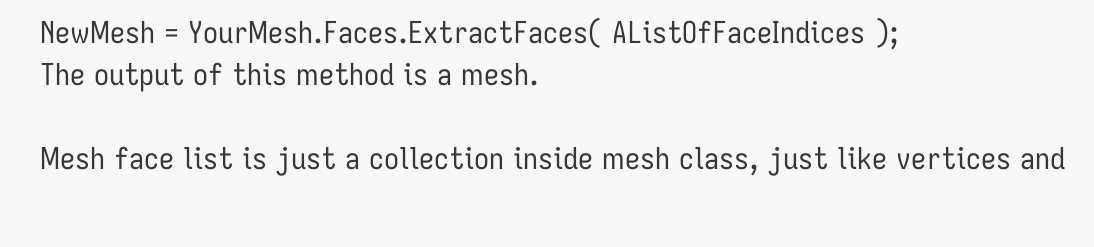NewMesh = YourMesh.Faces.ExtractFaces( AListOfFaceIndices );
The output of this method is a mesh.

Mesh face list is just a collection inside mesh class, just like vertices and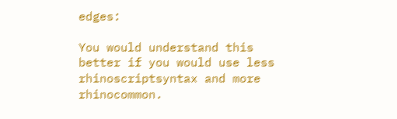edges:

You would understand this better if you would use less rhinoscriptsyntax and more rhinocommon.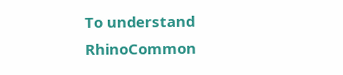To understand RhinoCommon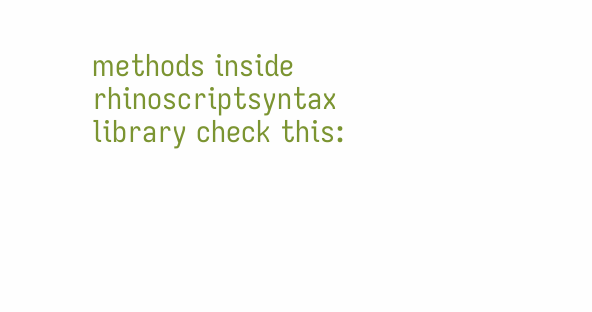methods inside rhinoscriptsyntax library check this: